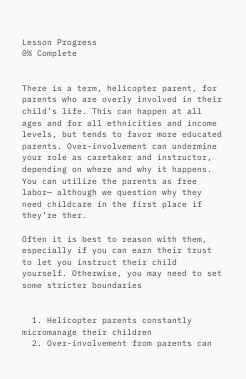Lesson Progress
0% Complete


There is a term, helicopter parent, for parents who are overly involved in their child’s life. This can happen at all ages and for all ethnicities and income levels, but tends to favor more educated parents. Over-involvement can undermine your role as caretaker and instructor, depending on where and why it happens. You can utilize the parents as free labor— although we question why they need childcare in the first place if they’re ther.

Often it is best to reason with them, especially if you can earn their trust to let you instruct their child yourself. Otherwise, you may need to set some stricter boundaries


  1. Helicopter parents constantly micromanage their children
  2. Over-involvement from parents can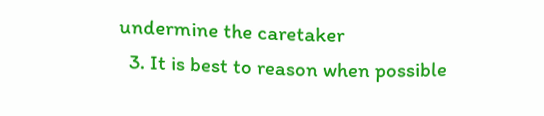undermine the caretaker
  3. It is best to reason when possible